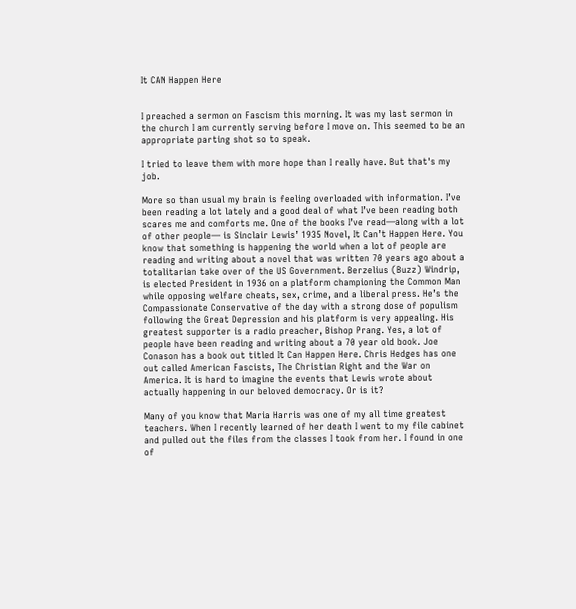It CAN Happen Here


I preached a sermon on Fascism this morning. It was my last sermon in the church I am currently serving before I move on. This seemed to be an appropriate parting shot so to speak.

I tried to leave them with more hope than I really have. But that's my job.

More so than usual my brain is feeling overloaded with information. I’ve been reading a lot lately and a good deal of what I’ve been reading both scares me and comforts me. One of the books I’ve read—along with a lot of other people— is Sinclair Lewis’ 1935 Novel, It Can’t Happen Here. You know that something is happening the world when a lot of people are reading and writing about a novel that was written 70 years ago about a totalitarian take over of the US Government. Berzelius (Buzz) Windrip, is elected President in 1936 on a platform championing the Common Man while opposing welfare cheats, sex, crime, and a liberal press. He’s the Compassionate Conservative of the day with a strong dose of populism following the Great Depression and his platform is very appealing. His greatest supporter is a radio preacher, Bishop Prang. Yes, a lot of people have been reading and writing about a 70 year old book. Joe Conason has a book out titled It Can Happen Here. Chris Hedges has one out called American Fascists, The Christian Right and the War on America. It is hard to imagine the events that Lewis wrote about actually happening in our beloved democracy. Or is it?

Many of you know that Maria Harris was one of my all time greatest teachers. When I recently learned of her death I went to my file cabinet and pulled out the files from the classes I took from her. I found in one of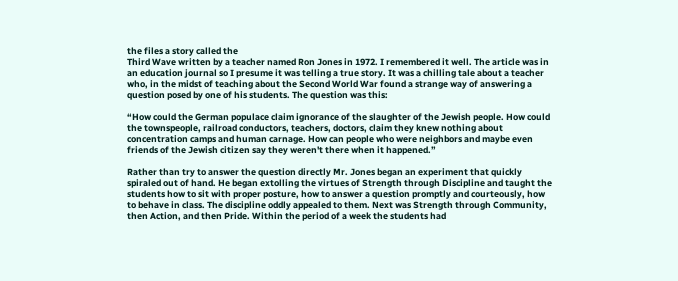the files a story called the
Third Wave written by a teacher named Ron Jones in 1972. I remembered it well. The article was in an education journal so I presume it was telling a true story. It was a chilling tale about a teacher who, in the midst of teaching about the Second World War found a strange way of answering a question posed by one of his students. The question was this:

“How could the German populace claim ignorance of the slaughter of the Jewish people. How could the townspeople, railroad conductors, teachers, doctors, claim they knew nothing about concentration camps and human carnage. How can people who were neighbors and maybe even friends of the Jewish citizen say they weren't there when it happened.”

Rather than try to answer the question directly Mr. Jones began an experiment that quickly spiraled out of hand. He began extolling the virtues of Strength through Discipline and taught the students how to sit with proper posture, how to answer a question promptly and courteously, how to behave in class. The discipline oddly appealed to them. Next was Strength through Community, then Action, and then Pride. Within the period of a week the students had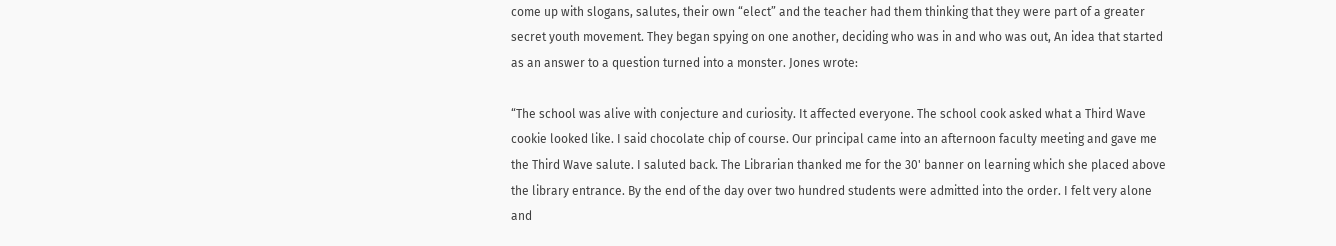come up with slogans, salutes, their own “elect” and the teacher had them thinking that they were part of a greater secret youth movement. They began spying on one another, deciding who was in and who was out, An idea that started as an answer to a question turned into a monster. Jones wrote:

“The school was alive with conjecture and curiosity. It affected everyone. The school cook asked what a Third Wave cookie looked like. I said chocolate chip of course. Our principal came into an afternoon faculty meeting and gave me the Third Wave salute. I saluted back. The Librarian thanked me for the 30' banner on learning which she placed above the library entrance. By the end of the day over two hundred students were admitted into the order. I felt very alone and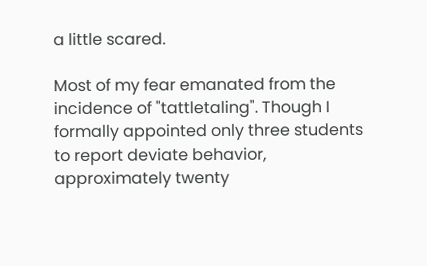a little scared.

Most of my fear emanated from the incidence of "tattletaling". Though I formally appointed only three students to report deviate behavior, approximately twenty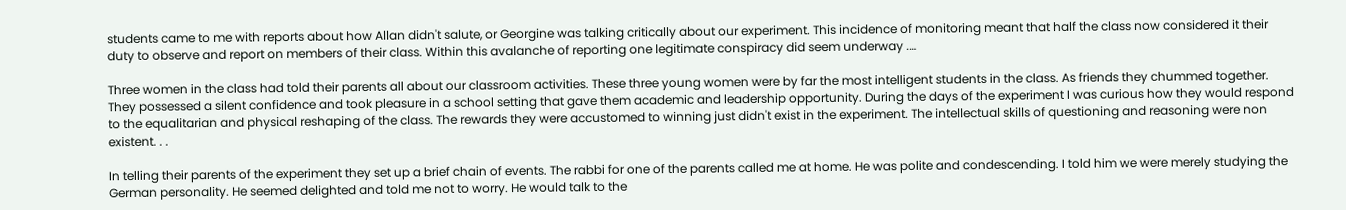students came to me with reports about how Allan didn't salute, or Georgine was talking critically about our experiment. This incidence of monitoring meant that half the class now considered it their duty to observe and report on members of their class. Within this avalanche of reporting one legitimate conspiracy did seem underway .…

Three women in the class had told their parents all about our classroom activities. These three young women were by far the most intelligent students in the class. As friends they chummed together. They possessed a silent confidence and took pleasure in a school setting that gave them academic and leadership opportunity. During the days of the experiment I was curious how they would respond to the equalitarian and physical reshaping of the class. The rewards they were accustomed to winning just didn't exist in the experiment. The intellectual skills of questioning and reasoning were non existent. . .

In telling their parents of the experiment they set up a brief chain of events. The rabbi for one of the parents called me at home. He was polite and condescending. I told him we were merely studying the German personality. He seemed delighted and told me not to worry. He would talk to the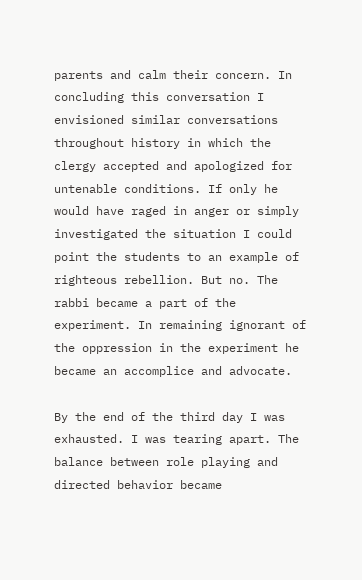parents and calm their concern. In concluding this conversation I envisioned similar conversations throughout history in which the clergy accepted and apologized for untenable conditions. If only he would have raged in anger or simply investigated the situation I could point the students to an example of righteous rebellion. But no. The rabbi became a part of the experiment. In remaining ignorant of the oppression in the experiment he became an accomplice and advocate.

By the end of the third day I was exhausted. I was tearing apart. The balance between role playing and directed behavior became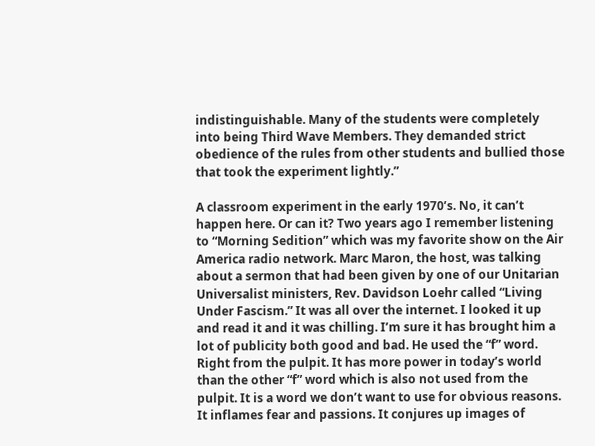indistinguishable. Many of the students were completely into being Third Wave Members. They demanded strict obedience of the rules from other students and bullied those that took the experiment lightly.”

A classroom experiment in the early 1970’s. No, it can’t happen here. Or can it? Two years ago I remember listening to “Morning Sedition” which was my favorite show on the Air America radio network. Marc Maron, the host, was talking about a sermon that had been given by one of our Unitarian Universalist ministers, Rev. Davidson Loehr called “Living Under Fascism.” It was all over the internet. I looked it up and read it and it was chilling. I’m sure it has brought him a lot of publicity both good and bad. He used the “f” word. Right from the pulpit. It has more power in today’s world than the other “f” word which is also not used from the pulpit. It is a word we don’t want to use for obvious reasons. It inflames fear and passions. It conjures up images of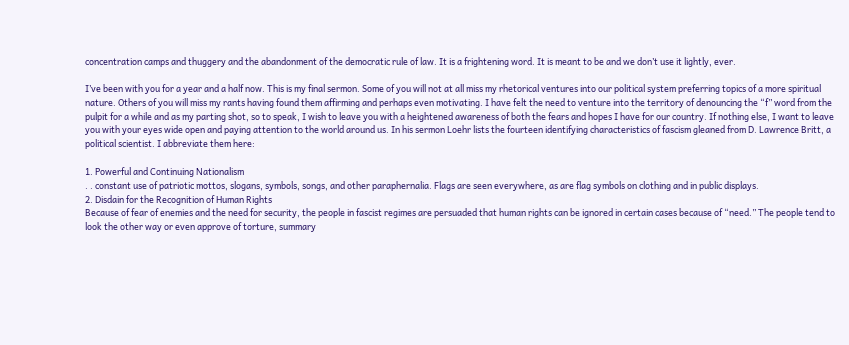concentration camps and thuggery and the abandonment of the democratic rule of law. It is a frightening word. It is meant to be and we don’t use it lightly, ever.

I’ve been with you for a year and a half now. This is my final sermon. Some of you will not at all miss my rhetorical ventures into our political system preferring topics of a more spiritual nature. Others of you will miss my rants having found them affirming and perhaps even motivating. I have felt the need to venture into the territory of denouncing the “f” word from the pulpit for a while and as my parting shot, so to speak, I wish to leave you with a heightened awareness of both the fears and hopes I have for our country. If nothing else, I want to leave you with your eyes wide open and paying attention to the world around us. In his sermon Loehr lists the fourteen identifying characteristics of fascism gleaned from D. Lawrence Britt, a political scientist. I abbreviate them here:

1. Powerful and Continuing Nationalism
. . constant use of patriotic mottos, slogans, symbols, songs, and other paraphernalia. Flags are seen everywhere, as are flag symbols on clothing and in public displays.
2. Disdain for the Recognition of Human Rights
Because of fear of enemies and the need for security, the people in fascist regimes are persuaded that human rights can be ignored in certain cases because of “need.” The people tend to look the other way or even approve of torture, summary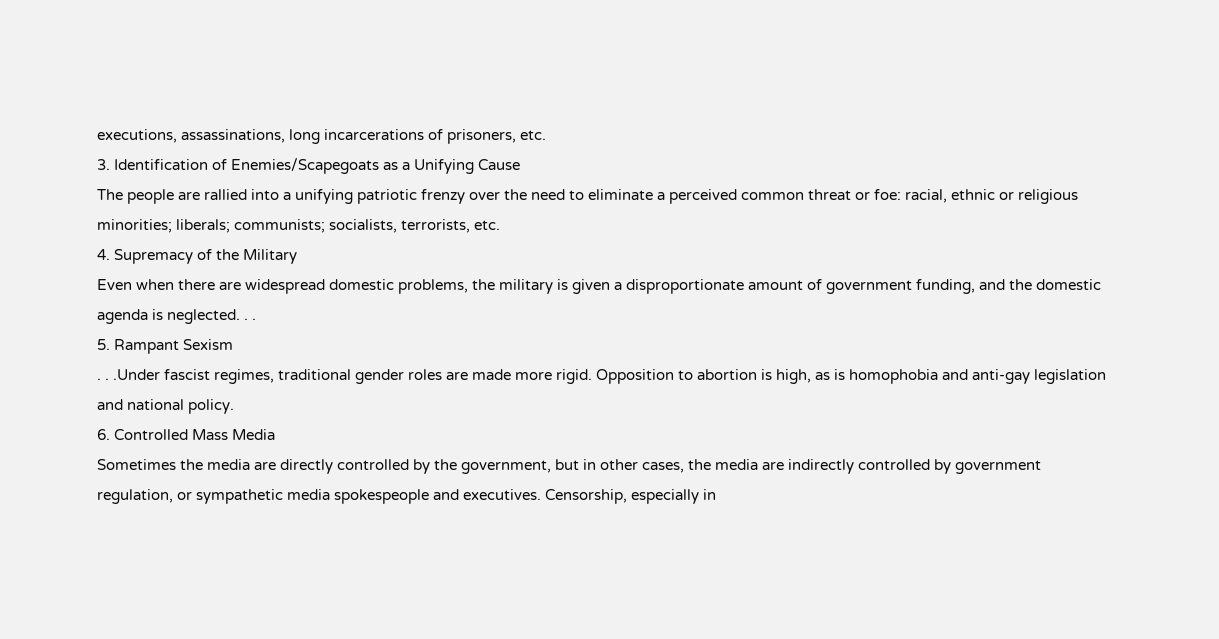executions, assassinations, long incarcerations of prisoners, etc.
3. Identification of Enemies/Scapegoats as a Unifying Cause
The people are rallied into a unifying patriotic frenzy over the need to eliminate a perceived common threat or foe: racial, ethnic or religious minorities; liberals; communists; socialists, terrorists, etc.
4. Supremacy of the Military
Even when there are widespread domestic problems, the military is given a disproportionate amount of government funding, and the domestic agenda is neglected. . .
5. Rampant Sexism
. . .Under fascist regimes, traditional gender roles are made more rigid. Opposition to abortion is high, as is homophobia and anti-gay legislation and national policy.
6. Controlled Mass Media
Sometimes the media are directly controlled by the government, but in other cases, the media are indirectly controlled by government regulation, or sympathetic media spokespeople and executives. Censorship, especially in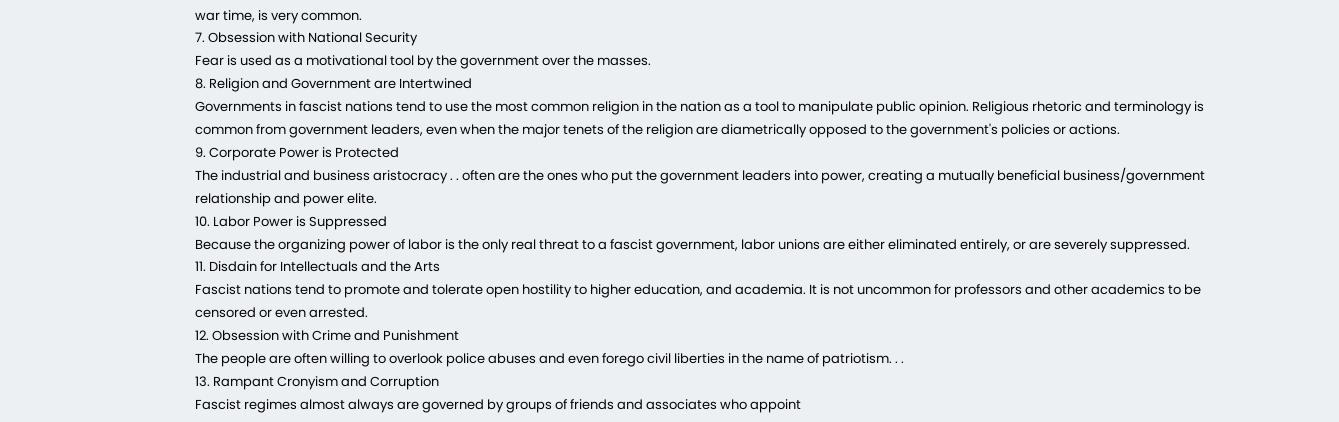war time, is very common.
7. Obsession with National Security
Fear is used as a motivational tool by the government over the masses.
8. Religion and Government are Intertwined
Governments in fascist nations tend to use the most common religion in the nation as a tool to manipulate public opinion. Religious rhetoric and terminology is common from government leaders, even when the major tenets of the religion are diametrically opposed to the government's policies or actions.
9. Corporate Power is Protected
The industrial and business aristocracy . . often are the ones who put the government leaders into power, creating a mutually beneficial business/government relationship and power elite.
10. Labor Power is Suppressed
Because the organizing power of labor is the only real threat to a fascist government, labor unions are either eliminated entirely, or are severely suppressed.
11. Disdain for Intellectuals and the Arts
Fascist nations tend to promote and tolerate open hostility to higher education, and academia. It is not uncommon for professors and other academics to be censored or even arrested.
12. Obsession with Crime and Punishment
The people are often willing to overlook police abuses and even forego civil liberties in the name of patriotism. . .
13. Rampant Cronyism and Corruption
Fascist regimes almost always are governed by groups of friends and associates who appoint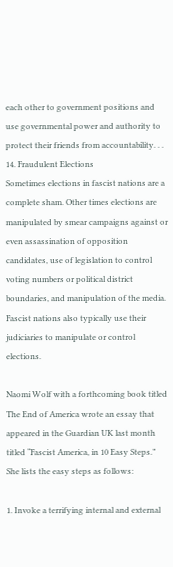each other to government positions and use governmental power and authority to protect their friends from accountability. . .
14. Fraudulent Elections
Sometimes elections in fascist nations are a complete sham. Other times elections are manipulated by smear campaigns against or even assassination of opposition candidates, use of legislation to control voting numbers or political district boundaries, and manipulation of the media. Fascist nations also typically use their judiciaries to manipulate or control elections.

Naomi Wolf with a forthcoming book titled
The End of America wrote an essay that appeared in the Guardian UK last month titled “Fascist America, in 10 Easy Steps.” She lists the easy steps as follows:

1. Invoke a terrifying internal and external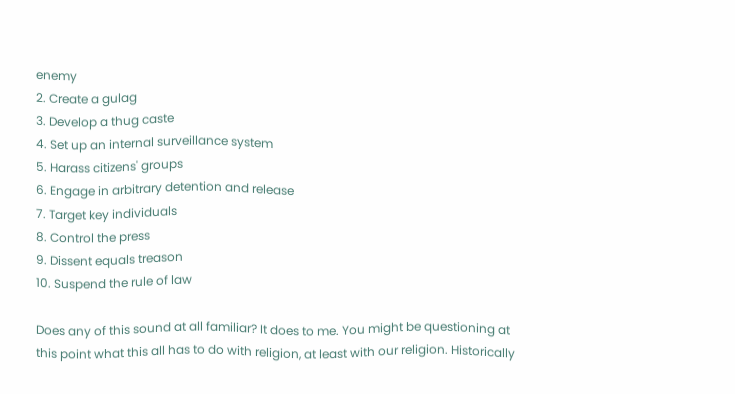enemy
2. Create a gulag
3. Develop a thug caste
4. Set up an internal surveillance system
5. Harass citizens' groups
6. Engage in arbitrary detention and release
7. Target key individuals
8. Control the press
9. Dissent equals treason
10. Suspend the rule of law

Does any of this sound at all familiar? It does to me. You might be questioning at this point what this all has to do with religion, at least with our religion. Historically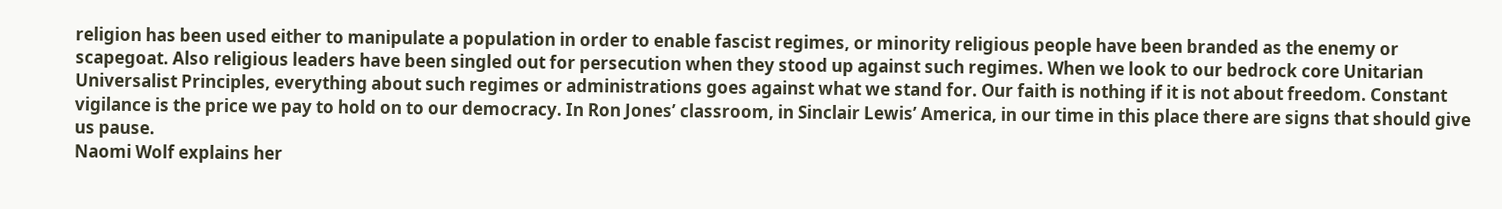religion has been used either to manipulate a population in order to enable fascist regimes, or minority religious people have been branded as the enemy or scapegoat. Also religious leaders have been singled out for persecution when they stood up against such regimes. When we look to our bedrock core Unitarian Universalist Principles, everything about such regimes or administrations goes against what we stand for. Our faith is nothing if it is not about freedom. Constant vigilance is the price we pay to hold on to our democracy. In Ron Jones’ classroom, in Sinclair Lewis’ America, in our time in this place there are signs that should give us pause.
Naomi Wolf explains her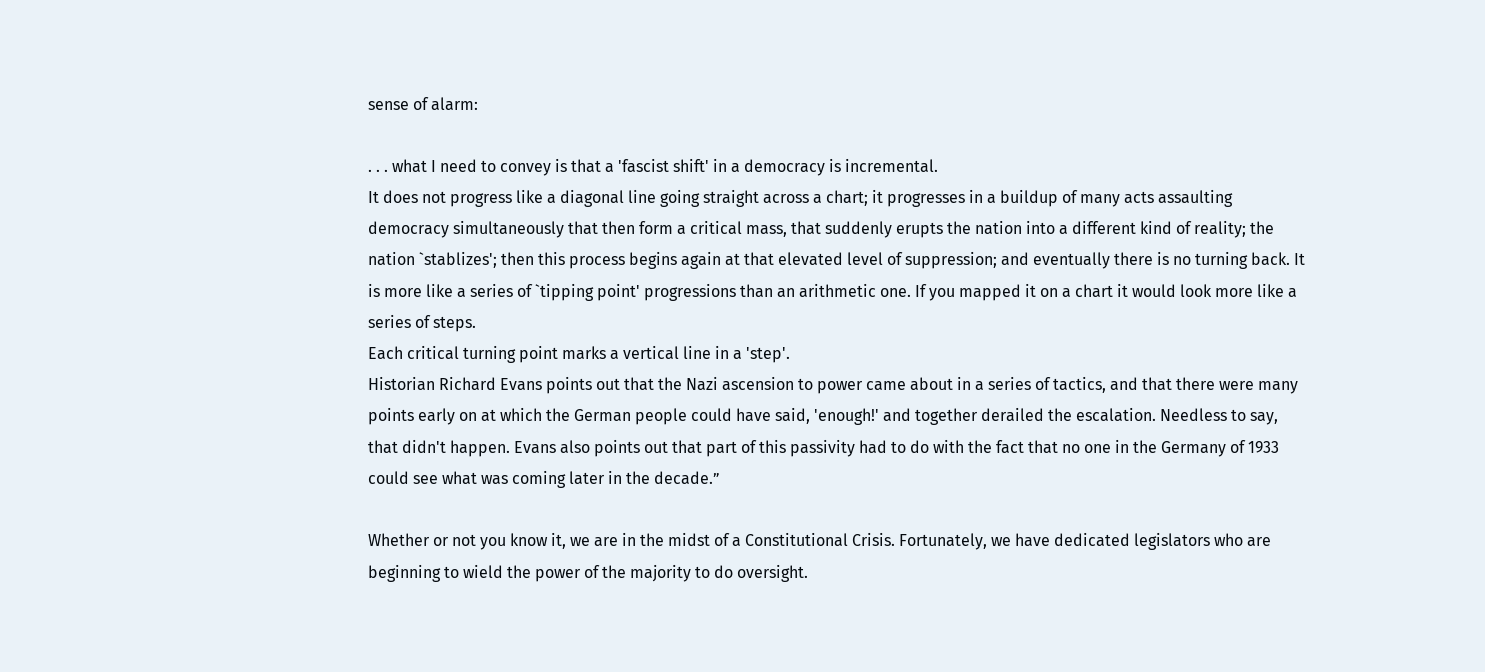sense of alarm:

. . . what I need to convey is that a 'fascist shift' in a democracy is incremental.
It does not progress like a diagonal line going straight across a chart; it progresses in a buildup of many acts assaulting democracy simultaneously that then form a critical mass, that suddenly erupts the nation into a different kind of reality; the nation `stablizes'; then this process begins again at that elevated level of suppression; and eventually there is no turning back. It is more like a series of `tipping point' progressions than an arithmetic one. If you mapped it on a chart it would look more like a series of steps.
Each critical turning point marks a vertical line in a 'step'.
Historian Richard Evans points out that the Nazi ascension to power came about in a series of tactics, and that there were many points early on at which the German people could have said, 'enough!' and together derailed the escalation. Needless to say, that didn't happen. Evans also points out that part of this passivity had to do with the fact that no one in the Germany of 1933 could see what was coming later in the decade.”

Whether or not you know it, we are in the midst of a Constitutional Crisis. Fortunately, we have dedicated legislators who are beginning to wield the power of the majority to do oversight.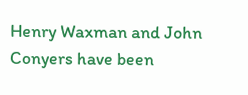Henry Waxman and John Conyers have been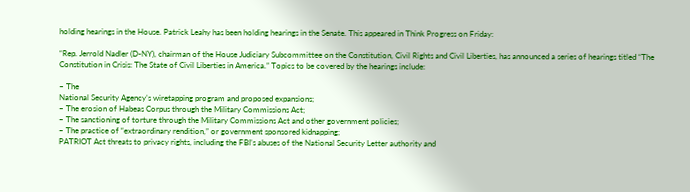holding hearings in the House. Patrick Leahy has been holding hearings in the Senate. This appeared in Think Progress on Friday:

“Rep. Jerrold Nadler (D-NY), chairman of the House Judiciary Subcommittee on the Constitution, Civil Rights and Civil Liberties, has announced a series of hearings titled “The Constitution in Crisis: The State of Civil Liberties in America.” Topics to be covered by the hearings include:

– The
National Security Agency’s wiretapping program and proposed expansions;
– The erosion of Habeas Corpus through the Military Commissions Act;
– The sanctioning of torture through the Military Commissions Act and other government policies;
– The practice of “extraordinary rendition,” or government sponsored kidnapping;
PATRIOT Act threats to privacy rights, including the FBI’s abuses of the National Security Letter authority and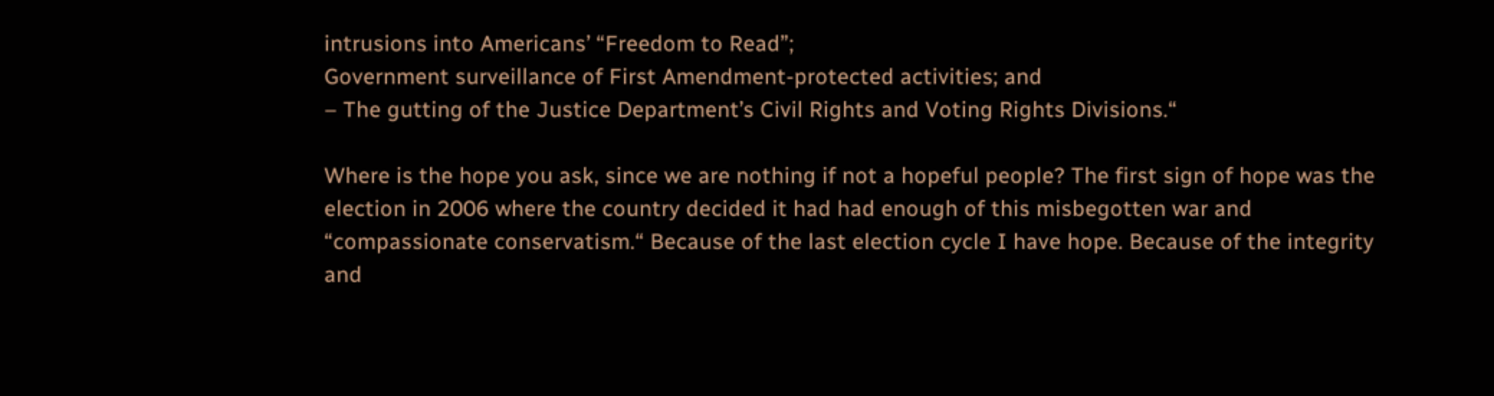intrusions into Americans’ “Freedom to Read”;
Government surveillance of First Amendment-protected activities; and
– The gutting of the Justice Department’s Civil Rights and Voting Rights Divisions.“

Where is the hope you ask, since we are nothing if not a hopeful people? The first sign of hope was the election in 2006 where the country decided it had had enough of this misbegotten war and “compassionate conservatism.“ Because of the last election cycle I have hope. Because of the integrity and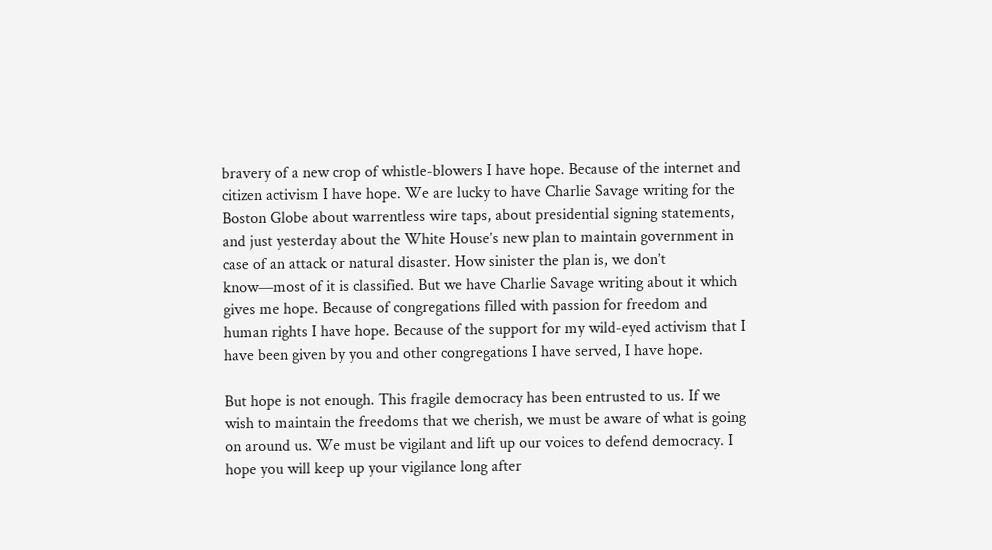bravery of a new crop of whistle-blowers I have hope. Because of the internet and citizen activism I have hope. We are lucky to have Charlie Savage writing for the Boston Globe about warrentless wire taps, about presidential signing statements, and just yesterday about the White House’s new plan to maintain government in case of an attack or natural disaster. How sinister the plan is, we don’t know—most of it is classified. But we have Charlie Savage writing about it which gives me hope. Because of congregations filled with passion for freedom and human rights I have hope. Because of the support for my wild-eyed activism that I have been given by you and other congregations I have served, I have hope.

But hope is not enough. This fragile democracy has been entrusted to us. If we wish to maintain the freedoms that we cherish, we must be aware of what is going on around us. We must be vigilant and lift up our voices to defend democracy. I hope you will keep up your vigilance long after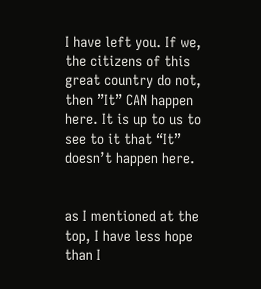I have left you. If we, the citizens of this great country do not, then ”It” CAN happen here. It is up to us to see to it that “It” doesn’t happen here.


as I mentioned at the top, I have less hope than I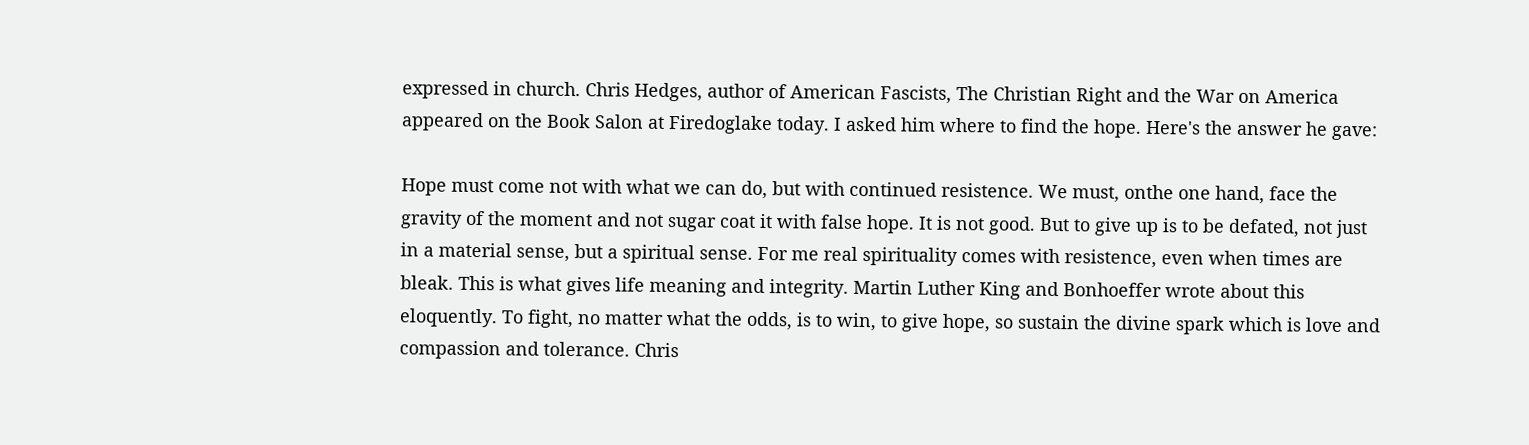expressed in church. Chris Hedges, author of American Fascists, The Christian Right and the War on America appeared on the Book Salon at Firedoglake today. I asked him where to find the hope. Here's the answer he gave:

Hope must come not with what we can do, but with continued resistence. We must, onthe one hand, face the gravity of the moment and not sugar coat it with false hope. It is not good. But to give up is to be defated, not just in a material sense, but a spiritual sense. For me real spirituality comes with resistence, even when times are bleak. This is what gives life meaning and integrity. Martin Luther King and Bonhoeffer wrote about this eloquently. To fight, no matter what the odds, is to win, to give hope, so sustain the divine spark which is love and compassion and tolerance. Chris